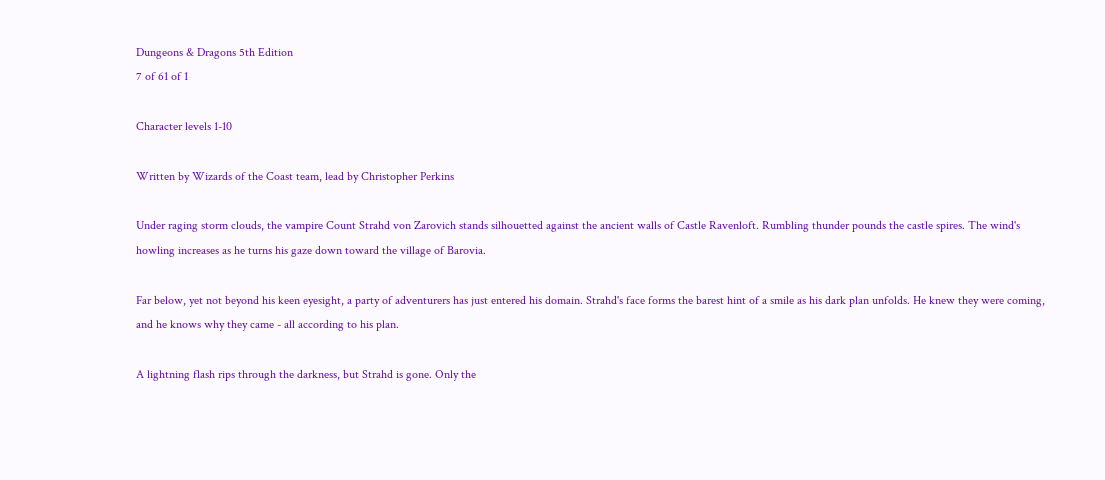Dungeons & Dragons 5th Edition
7 of 61 of 1

Character levels 1-10

Written by Wizards of the Coast team, lead by Christopher Perkins

Under raging storm clouds, the vampire Count Strahd von Zarovich stands silhouetted against the ancient walls of Castle Ravenloft. Rumbling thunder pounds the castle spires. The wind's howling increases as he turns his gaze down toward the village of Barovia.

Far below, yet not beyond his keen eyesight, a party of adventurers has just entered his domain. Strahd's face forms the barest hint of a smile as his dark plan unfolds. He knew they were coming, and he knows why they came - all according to his plan.

A lightning flash rips through the darkness, but Strahd is gone. Only the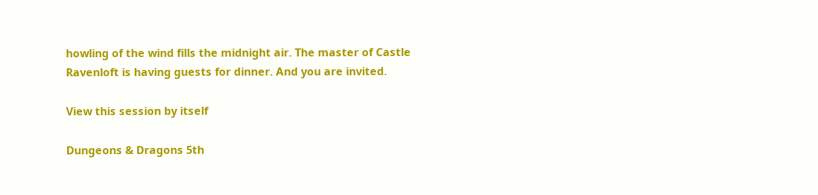howling of the wind fills the midnight air. The master of Castle Ravenloft is having guests for dinner. And you are invited.

View this session by itself

Dungeons & Dragons 5th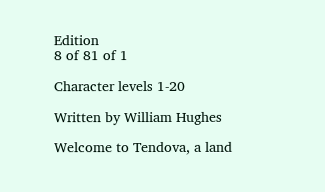Edition
8 of 81 of 1

Character levels 1-20

Written by William Hughes

Welcome to Tendova, a land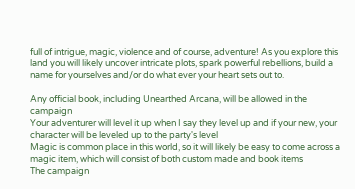full of intrigue, magic, violence and of course, adventure! As you explore this land you will likely uncover intricate plots, spark powerful rebellions, build a name for yourselves and/or do what ever your heart sets out to.

Any official book, including Unearthed Arcana, will be allowed in the campaign
Your adventurer will level it up when I say they level up and if your new, your character will be leveled up to the party's level
Magic is common place in this world, so it will likely be easy to come across a magic item, which will consist of both custom made and book items
The campaign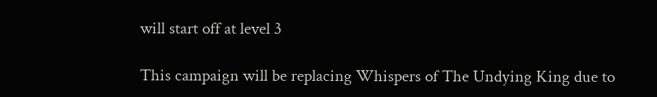will start off at level 3

This campaign will be replacing Whispers of The Undying King due to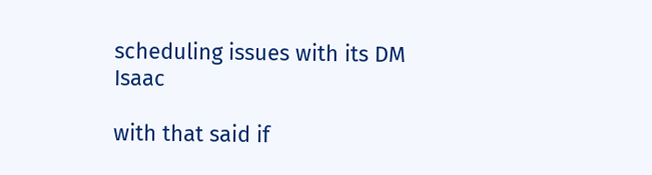scheduling issues with its DM Isaac

with that said if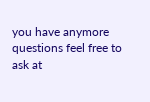you have anymore questions feel free to ask at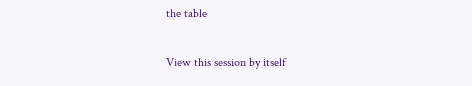the table

View this session by itself